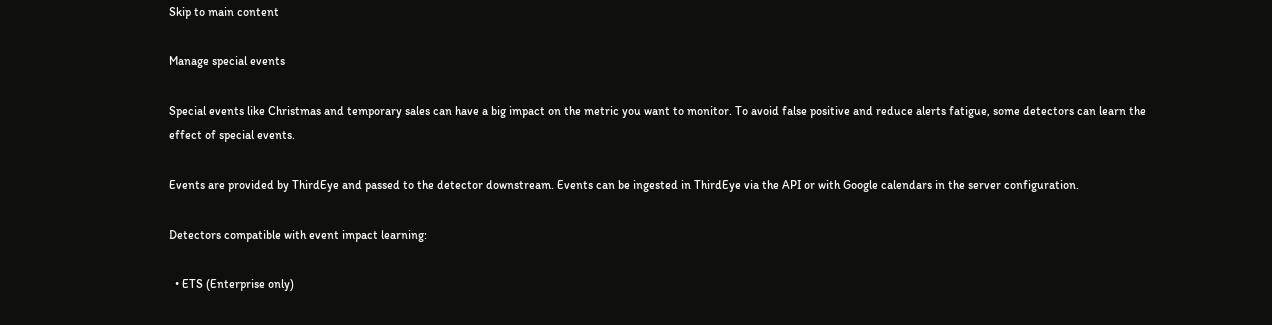Skip to main content

Manage special events

Special events like Christmas and temporary sales can have a big impact on the metric you want to monitor. To avoid false positive and reduce alerts fatigue, some detectors can learn the effect of special events.

Events are provided by ThirdEye and passed to the detector downstream. Events can be ingested in ThirdEye via the API or with Google calendars in the server configuration.

Detectors compatible with event impact learning:

  • ETS (Enterprise only)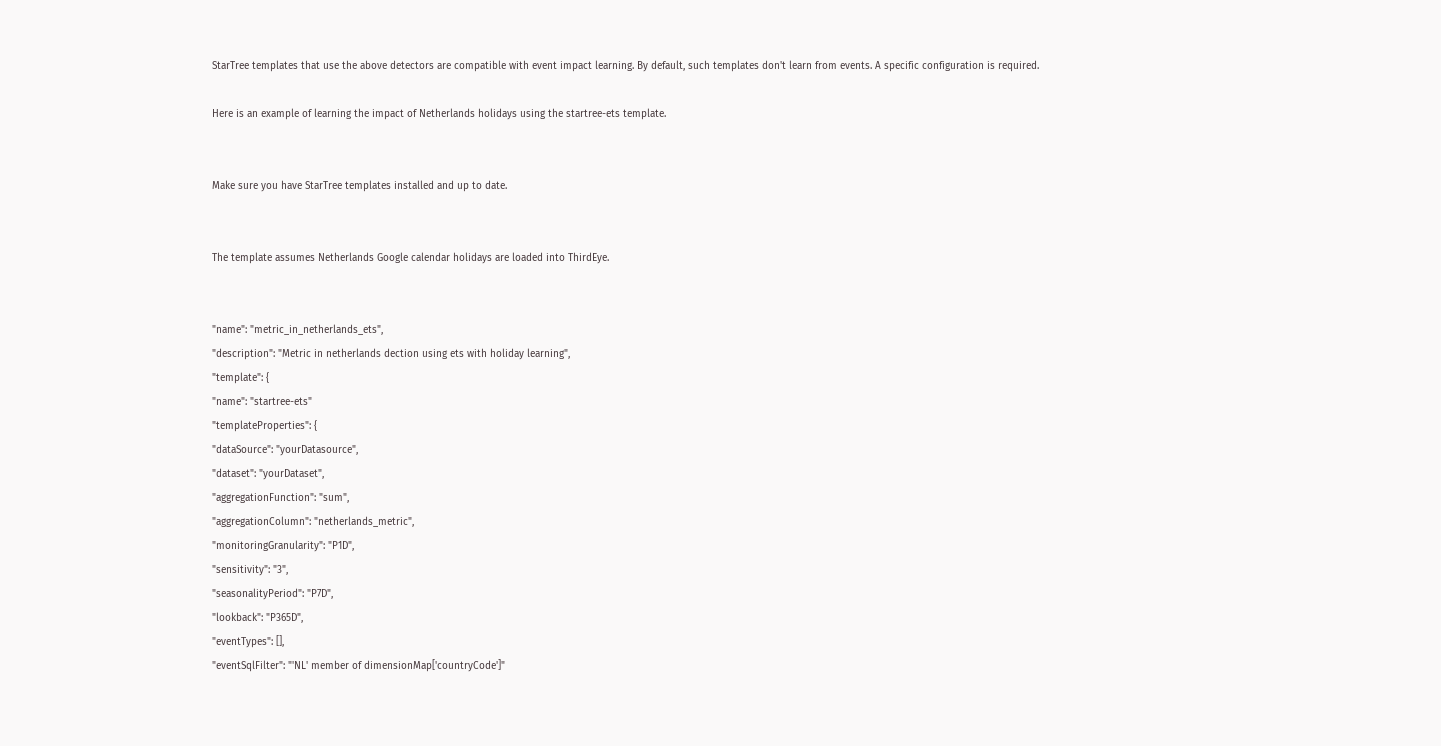StarTree templates that use the above detectors are compatible with event impact learning. By default, such templates don't learn from events. A specific configuration is required.

Here is an example of learning the impact of Netherlands holidays using the startree-ets template.


Make sure you have StarTree templates installed and up to date.


The template assumes Netherlands Google calendar holidays are loaded into ThirdEye.


"name": "metric_in_netherlands_ets",
"description": "Metric in netherlands dection using ets with holiday learning",
"template": {
"name": "startree-ets"
"templateProperties": {
"dataSource": "yourDatasource",
"dataset": "yourDataset",
"aggregationFunction": "sum",
"aggregationColumn": "netherlands_metric",
"monitoringGranularity": "P1D",
"sensitivity": "3",
"seasonalityPeriod": "P7D",
"lookback": "P365D",
"eventTypes": [],
"eventSqlFilter": "'NL' member of dimensionMap['countryCode']"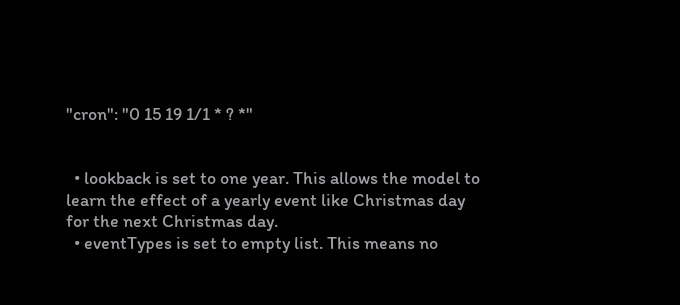"cron": "0 15 19 1/1 * ? *"


  • lookback is set to one year. This allows the model to learn the effect of a yearly event like Christmas day for the next Christmas day.
  • eventTypes is set to empty list. This means no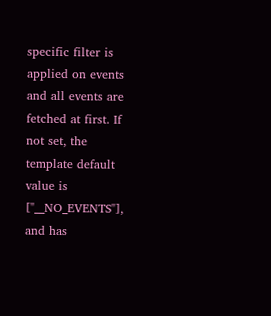specific filter is applied on events and all events are fetched at first. If not set, the template default value is ["__NO_EVENTS"], and has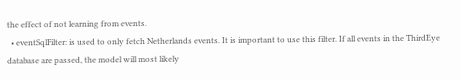the effect of not learning from events.
  • eventSqlFilter: is used to only fetch Netherlands events. It is important to use this filter. If all events in the ThirdEye database are passed, the model will most likely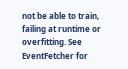not be able to train, failing at runtime or overfitting. See EventFetcher for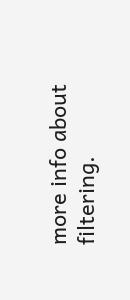more info about filtering.